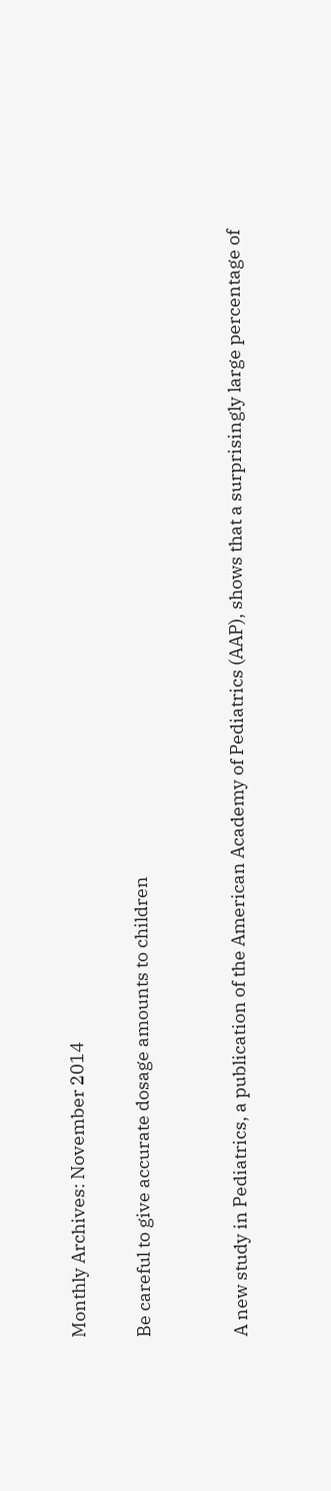Monthly Archives: November 2014

Be careful to give accurate dosage amounts to children


A new study in Pediatrics, a publication of the American Academy of Pediatrics (AAP), shows that a surprisingly large percentage of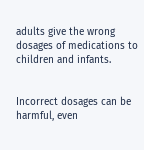adults give the wrong dosages of medications to children and infants.


Incorrect dosages can be harmful, even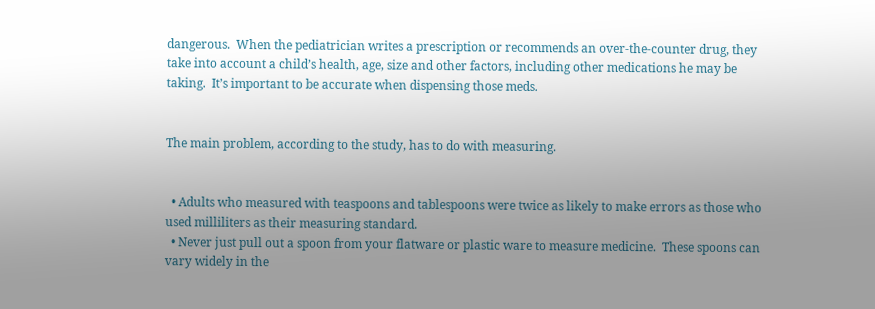dangerous.  When the pediatrician writes a prescription or recommends an over-the-counter drug, they take into account a child’s health, age, size and other factors, including other medications he may be taking.  It’s important to be accurate when dispensing those meds.


The main problem, according to the study, has to do with measuring.


  • Adults who measured with teaspoons and tablespoons were twice as likely to make errors as those who used milliliters as their measuring standard.
  • Never just pull out a spoon from your flatware or plastic ware to measure medicine.  These spoons can vary widely in the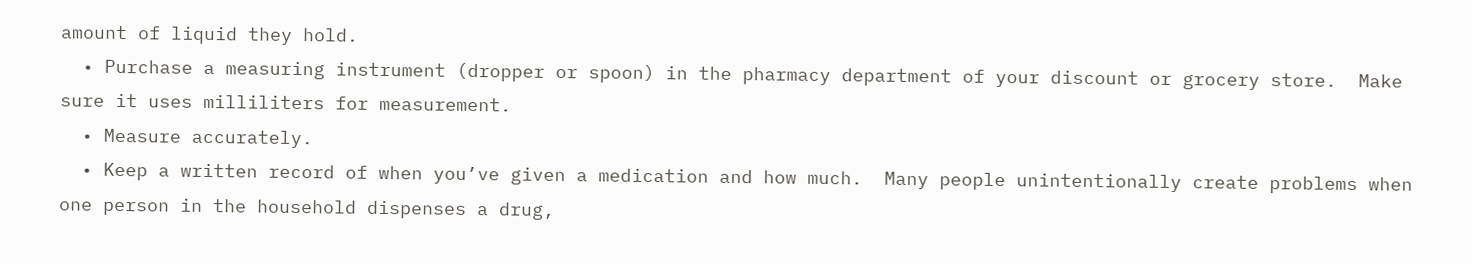amount of liquid they hold.
  • Purchase a measuring instrument (dropper or spoon) in the pharmacy department of your discount or grocery store.  Make sure it uses milliliters for measurement.
  • Measure accurately.
  • Keep a written record of when you’ve given a medication and how much.  Many people unintentionally create problems when one person in the household dispenses a drug,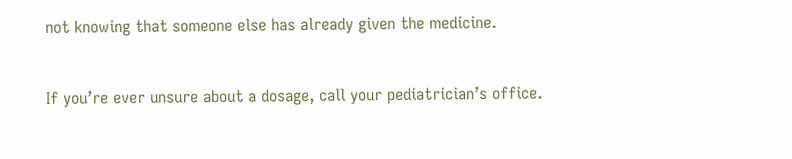not knowing that someone else has already given the medicine.


If you’re ever unsure about a dosage, call your pediatrician’s office.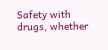Safety with drugs, whether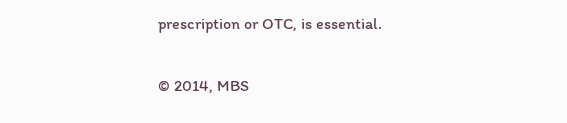prescription or OTC, is essential.


© 2014, MBS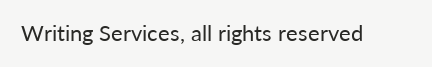Writing Services, all rights reserved